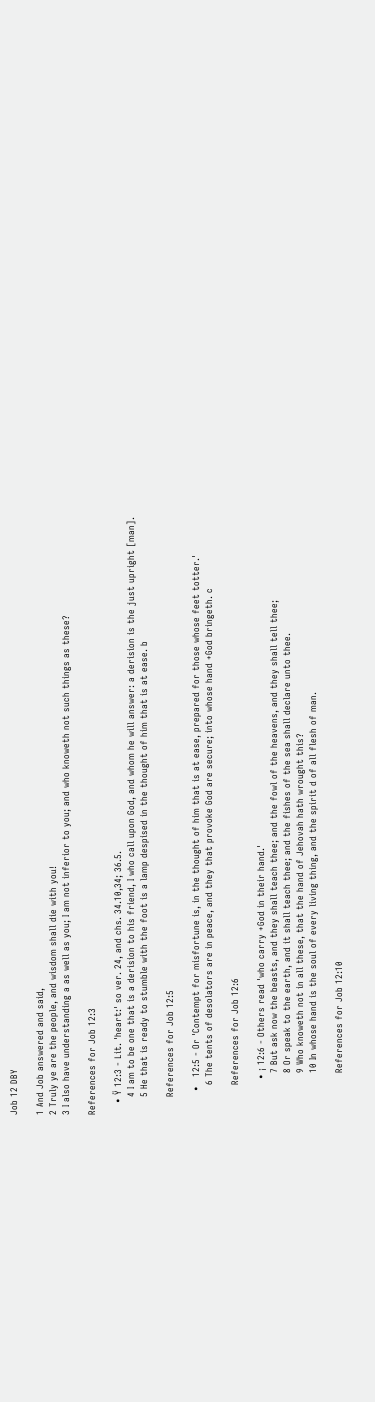Job 12 DBY

1 And Job answered and said,
2 Truly ye are the people, and wisdom shall die with you!
3 I also have understanding a as well as you; I am not inferior to you; and who knoweth not such things as these?

References for Job 12:3

    • Ÿ 12:3 - Lit. 'heart:' so ver. 24, and chs. 34.10,34; 36.5.
      4 I am to be one that is a derision to his friend, I who call upon God, and whom he will answer: a derision is the just upright [man].
      5 He that is ready to stumble with the foot is a lamp despised in the thought of him that is at ease. b

      References for Job 12:5

        •   12:5 - Or 'Contempt for misfortune is, in the thought of him that is at ease, prepared for those whose feet totter.'
          6 The tents of desolators are in peace, and they that provoke God are secure; into whose hand +God bringeth. c

          References for Job 12:6

            • ¡ 12:6 - Others read 'who carry +God in their hand.'
              7 But ask now the beasts, and they shall teach thee; and the fowl of the heavens, and they shall tell thee;
              8 Or speak to the earth, and it shall teach thee; and the fishes of the sea shall declare unto thee.
              9 Who knoweth not in all these, that the hand of Jehovah hath wrought this?
              10 In whose hand is the soul of every living thing, and the spirit d of all flesh of man.

              References for Job 12:10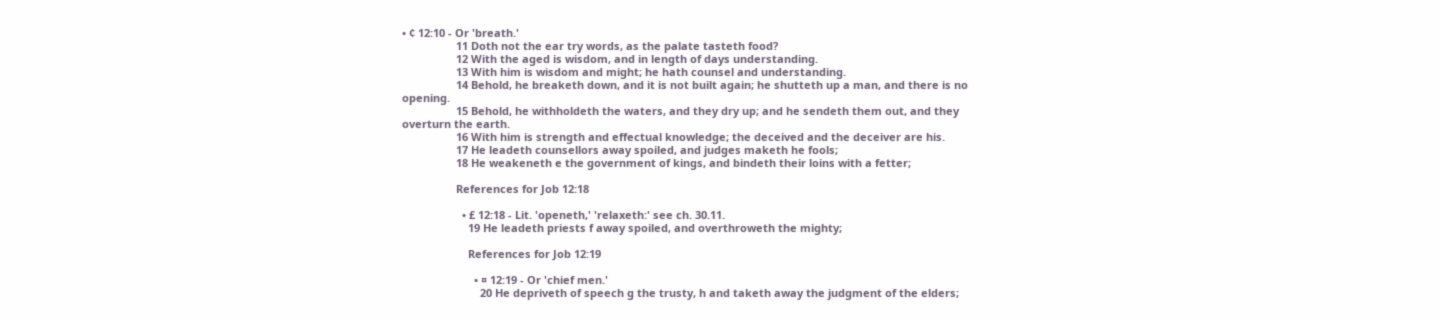• ¢ 12:10 - Or 'breath.'
                  11 Doth not the ear try words, as the palate tasteth food?
                  12 With the aged is wisdom, and in length of days understanding.
                  13 With him is wisdom and might; he hath counsel and understanding.
                  14 Behold, he breaketh down, and it is not built again; he shutteth up a man, and there is no opening.
                  15 Behold, he withholdeth the waters, and they dry up; and he sendeth them out, and they overturn the earth.
                  16 With him is strength and effectual knowledge; the deceived and the deceiver are his.
                  17 He leadeth counsellors away spoiled, and judges maketh he fools;
                  18 He weakeneth e the government of kings, and bindeth their loins with a fetter;

                  References for Job 12:18

                    • £ 12:18 - Lit. 'openeth,' 'relaxeth:' see ch. 30.11.
                      19 He leadeth priests f away spoiled, and overthroweth the mighty;

                      References for Job 12:19

                        • ¤ 12:19 - Or 'chief men.'
                          20 He depriveth of speech g the trusty, h and taketh away the judgment of the elders;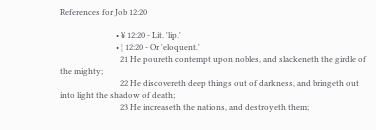References for Job 12:20

                            • ¥ 12:20 - Lit. 'lip.'
                            • ¦ 12:20 - Or 'eloquent.'
                              21 He poureth contempt upon nobles, and slackeneth the girdle of the mighty;
                              22 He discovereth deep things out of darkness, and bringeth out into light the shadow of death;
                              23 He increaseth the nations, and destroyeth them;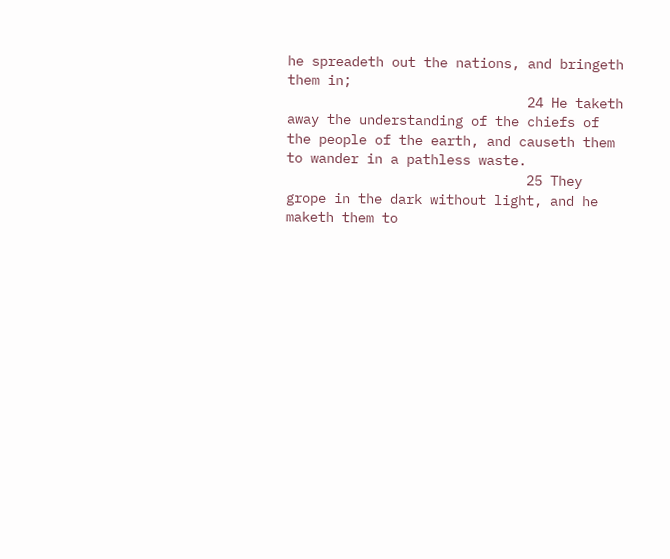he spreadeth out the nations, and bringeth them in;
                              24 He taketh away the understanding of the chiefs of the people of the earth, and causeth them to wander in a pathless waste.
                              25 They grope in the dark without light, and he maketh them to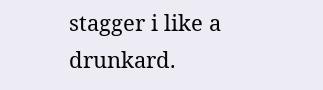stagger i like a drunkard.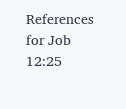References for Job 12:25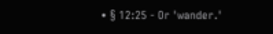• § 12:25 - Or 'wander.'